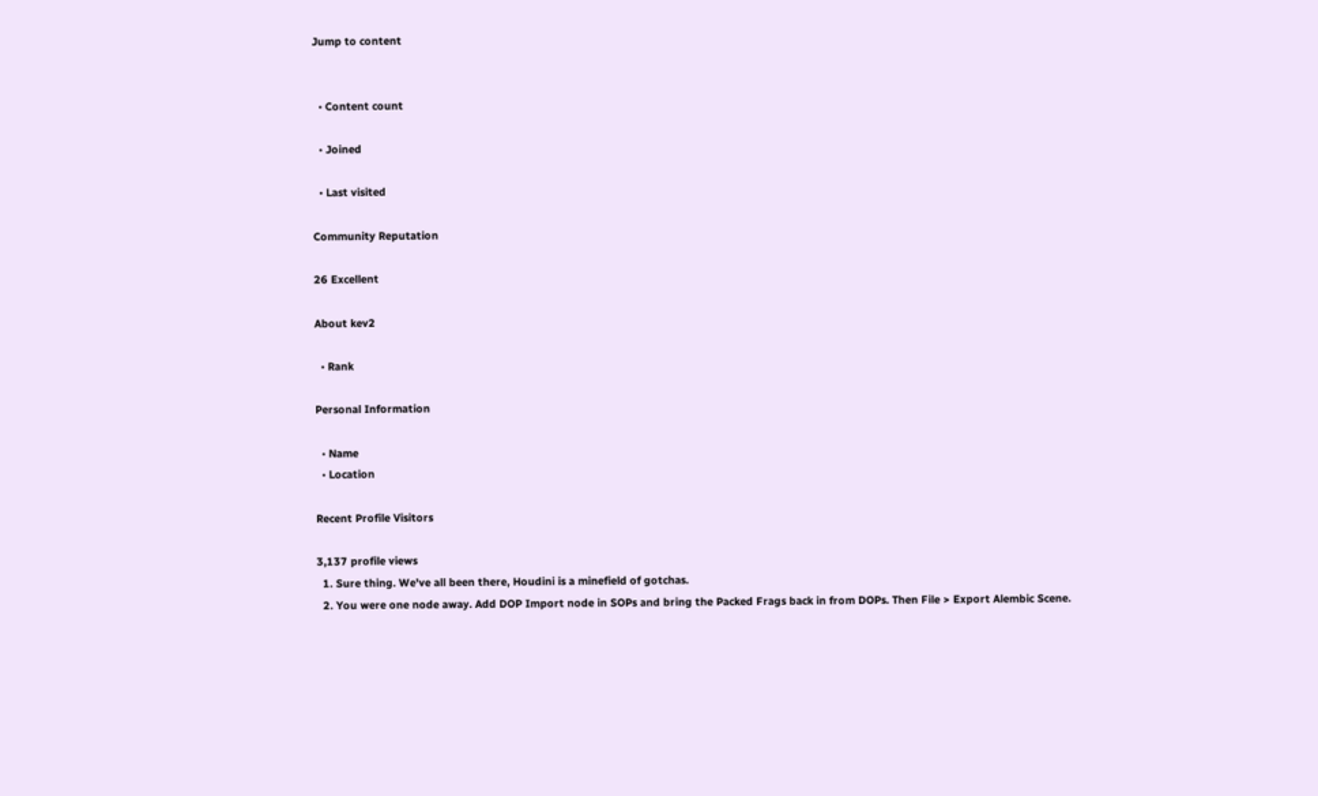Jump to content


  • Content count

  • Joined

  • Last visited

Community Reputation

26 Excellent

About kev2

  • Rank

Personal Information

  • Name
  • Location

Recent Profile Visitors

3,137 profile views
  1. Sure thing. We've all been there, Houdini is a minefield of gotchas.
  2. You were one node away. Add DOP Import node in SOPs and bring the Packed Frags back in from DOPs. Then File > Export Alembic Scene.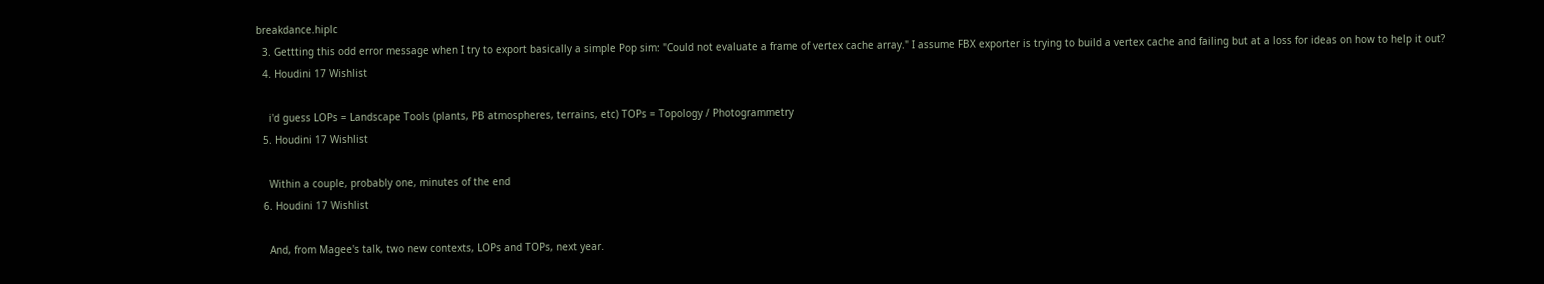breakdance.hiplc
  3. Gettting this odd error message when I try to export basically a simple Pop sim: "Could not evaluate a frame of vertex cache array." I assume FBX exporter is trying to build a vertex cache and failing but at a loss for ideas on how to help it out?
  4. Houdini 17 Wishlist

    i'd guess LOPs = Landscape Tools (plants, PB atmospheres, terrains, etc) TOPs = Topology / Photogrammetry
  5. Houdini 17 Wishlist

    Within a couple, probably one, minutes of the end
  6. Houdini 17 Wishlist

    And, from Magee's talk, two new contexts, LOPs and TOPs, next year.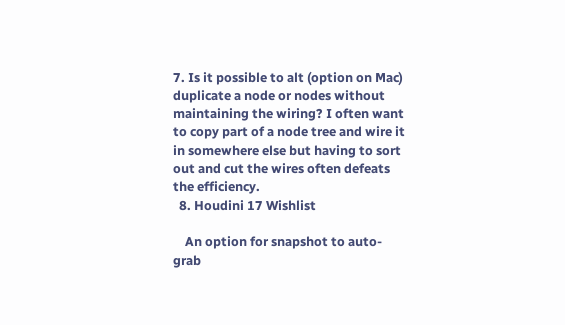7. Is it possible to alt (option on Mac) duplicate a node or nodes without maintaining the wiring? I often want to copy part of a node tree and wire it in somewhere else but having to sort out and cut the wires often defeats the efficiency.
  8. Houdini 17 Wishlist

    An option for snapshot to auto-grab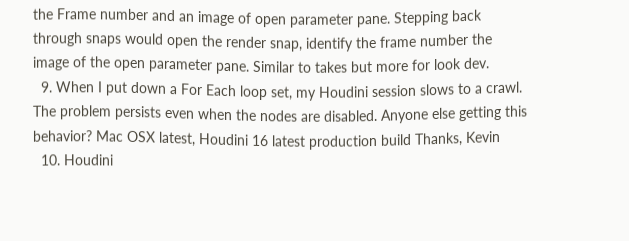the Frame number and an image of open parameter pane. Stepping back through snaps would open the render snap, identify the frame number the image of the open parameter pane. Similar to takes but more for look dev.
  9. When I put down a For Each loop set, my Houdini session slows to a crawl. The problem persists even when the nodes are disabled. Anyone else getting this behavior? Mac OSX latest, Houdini 16 latest production build Thanks, Kevin
  10. Houdini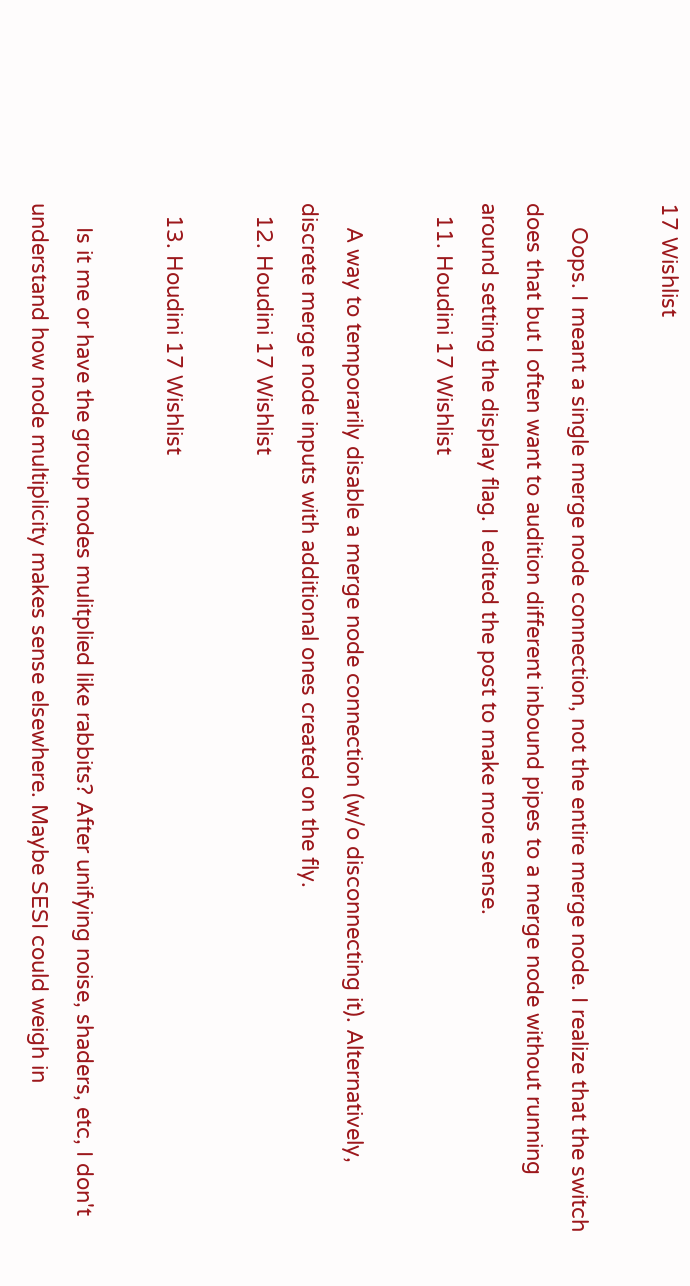17 Wishlist

    Oops. I meant a single merge node connection, not the entire merge node. I realize that the switch does that but I often want to audition different inbound pipes to a merge node without running around setting the display flag. I edited the post to make more sense.
  11. Houdini 17 Wishlist

    A way to temporarily disable a merge node connection (w/o disconnecting it). Alternatively, discrete merge node inputs with additional ones created on the fly.
  12. Houdini 17 Wishlist

  13. Houdini 17 Wishlist

    Is it me or have the group nodes mulitplied like rabbits? After unifying noise, shaders, etc, I don't understand how node multiplicity makes sense elsewhere. Maybe SESI could weigh in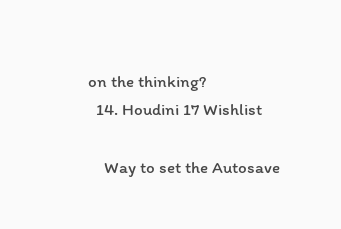on the thinking?
  14. Houdini 17 Wishlist

    Way to set the Autosave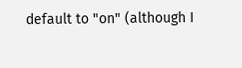default to "on" (although I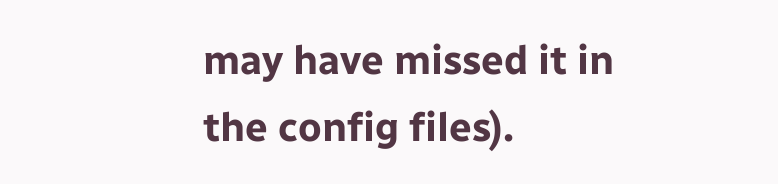may have missed it in the config files).